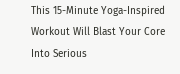This 15-Minute Yoga-Inspired Workout Will Blast Your Core Into Serious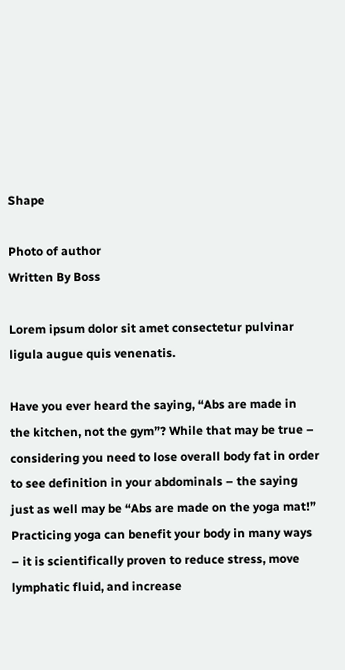Shape

Photo of author
Written By Boss

Lorem ipsum dolor sit amet consectetur pulvinar ligula augue quis venenatis.

Have you ever heard the saying, “Abs are made in the kitchen, not the gym”? While that may be true – considering you need to lose overall body fat in order to see definition in your abdominals – the saying just as well may be “Abs are made on the yoga mat!” Practicing yoga can benefit your body in many ways – it is scientifically proven to reduce stress, move lymphatic fluid, and increase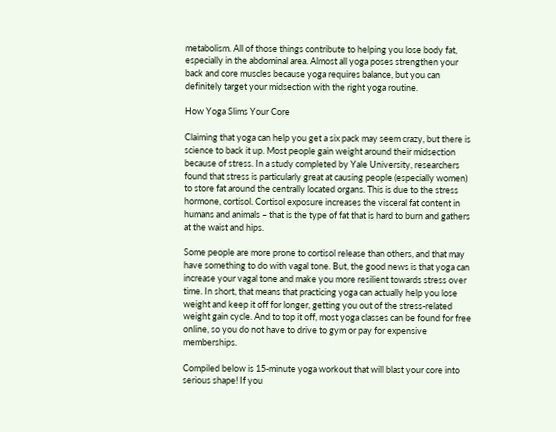metabolism. All of those things contribute to helping you lose body fat, especially in the abdominal area. Almost all yoga poses strengthen your back and core muscles because yoga requires balance, but you can definitely target your midsection with the right yoga routine.

How Yoga Slims Your Core

Claiming that yoga can help you get a six pack may seem crazy, but there is science to back it up. Most people gain weight around their midsection because of stress. In a study completed by Yale University, researchers found that stress is particularly great at causing people (especially women) to store fat around the centrally located organs. This is due to the stress hormone, cortisol. Cortisol exposure increases the visceral fat content in humans and animals – that is the type of fat that is hard to burn and gathers at the waist and hips.

Some people are more prone to cortisol release than others, and that may have something to do with vagal tone. But, the good news is that yoga can increase your vagal tone and make you more resilient towards stress over time. In short, that means that practicing yoga can actually help you lose weight and keep it off for longer, getting you out of the stress-related weight gain cycle. And to top it off, most yoga classes can be found for free online, so you do not have to drive to gym or pay for expensive memberships.

Compiled below is 15-minute yoga workout that will blast your core into serious shape! If you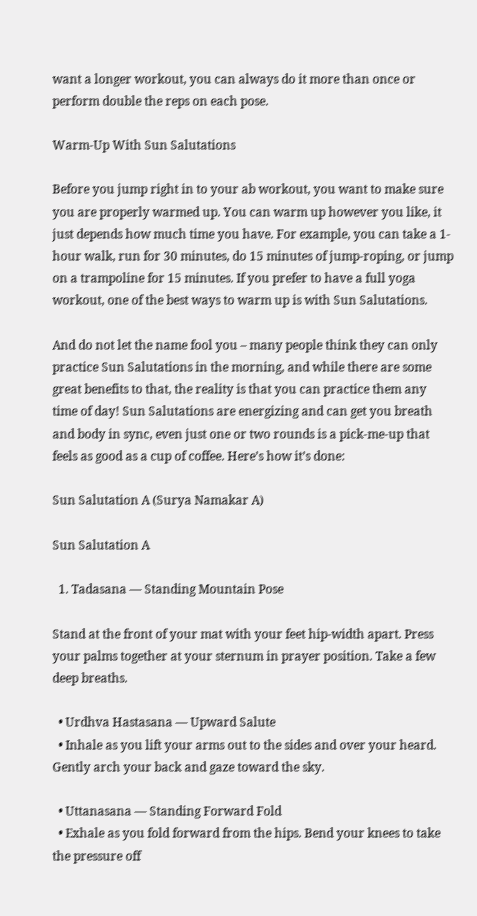want a longer workout, you can always do it more than once or perform double the reps on each pose.

Warm-Up With Sun Salutations

Before you jump right in to your ab workout, you want to make sure you are properly warmed up. You can warm up however you like, it just depends how much time you have. For example, you can take a 1-hour walk, run for 30 minutes, do 15 minutes of jump-roping, or jump on a trampoline for 15 minutes. If you prefer to have a full yoga workout, one of the best ways to warm up is with Sun Salutations.

And do not let the name fool you – many people think they can only practice Sun Salutations in the morning, and while there are some great benefits to that, the reality is that you can practice them any time of day! Sun Salutations are energizing and can get you breath and body in sync, even just one or two rounds is a pick-me-up that feels as good as a cup of coffee. Here’s how it’s done:

Sun Salutation A (Surya Namakar A)

Sun Salutation A

  1. Tadasana — Standing Mountain Pose

Stand at the front of your mat with your feet hip-width apart. Press your palms together at your sternum in prayer position. Take a few deep breaths.

  • Urdhva Hastasana — Upward Salute
  • Inhale as you lift your arms out to the sides and over your heard. Gently arch your back and gaze toward the sky.

  • Uttanasana — Standing Forward Fold
  • Exhale as you fold forward from the hips. Bend your knees to take the pressure off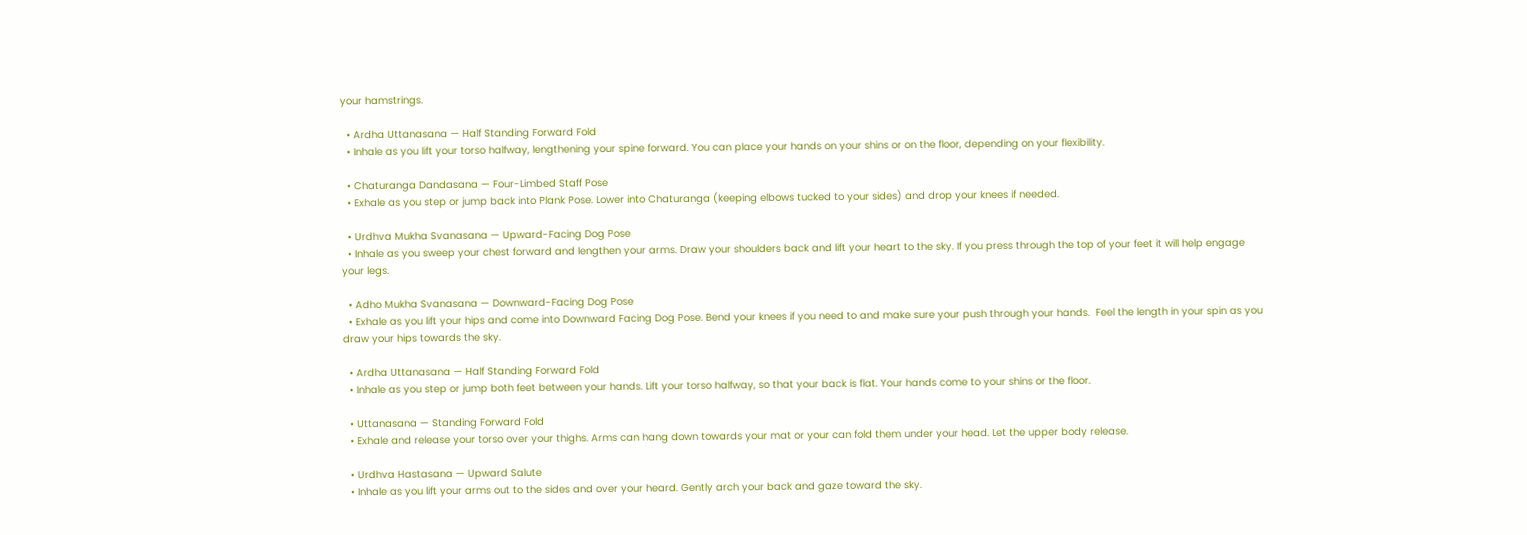your hamstrings.

  • Ardha Uttanasana — Half Standing Forward Fold
  • Inhale as you lift your torso halfway, lengthening your spine forward. You can place your hands on your shins or on the floor, depending on your flexibility.

  • Chaturanga Dandasana — Four-Limbed Staff Pose
  • Exhale as you step or jump back into Plank Pose. Lower into Chaturanga (keeping elbows tucked to your sides) and drop your knees if needed.

  • Urdhva Mukha Svanasana — Upward-Facing Dog Pose
  • Inhale as you sweep your chest forward and lengthen your arms. Draw your shoulders back and lift your heart to the sky. If you press through the top of your feet it will help engage your legs.

  • Adho Mukha Svanasana — Downward-Facing Dog Pose
  • Exhale as you lift your hips and come into Downward Facing Dog Pose. Bend your knees if you need to and make sure your push through your hands.  Feel the length in your spin as you draw your hips towards the sky.

  • Ardha Uttanasana — Half Standing Forward Fold
  • Inhale as you step or jump both feet between your hands. Lift your torso halfway, so that your back is flat. Your hands come to your shins or the floor.

  • Uttanasana — Standing Forward Fold
  • Exhale and release your torso over your thighs. Arms can hang down towards your mat or your can fold them under your head. Let the upper body release.

  • Urdhva Hastasana — Upward Salute
  • Inhale as you lift your arms out to the sides and over your heard. Gently arch your back and gaze toward the sky.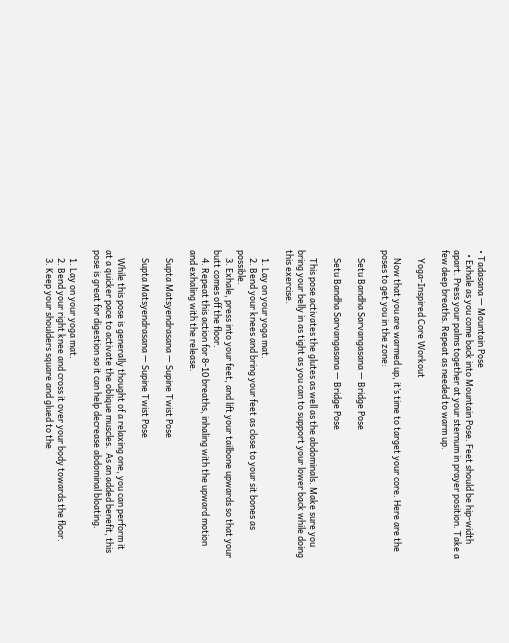• Tadasana — Mountain Pose
  • Exhale as you come back into Mountain Pose. Feet should be hip-width apart. Press your palms together at your sternum in prayer position. Take a few deep breaths. Repeat as needed to warm up.

    Yoga-Inspired Core Workout

    Now that you are warmed up, it’s time to target your core. Here are the poses to get you in the zone:

    Setu Bandha Sarvangasana — Bridge Pose

    Setu Bandha Sarvangasana — Bridge Pose

    This pose activates the glutes as well as the abdominals. Make sure you bring your belly in as tight as you can to support your lower back while doing this exercise.

    1. Lay on your yoga mat.
    2. Bend your knees and bring your feet as close to your sit bones as possible.
    3. Exhale, press into your feet, and lift your tailbone upwards so that your butt comes off the floor.
    4. Repeat this action for 8-10 breaths, inhaling with the upward motion and exhaling with the release.

    Supta Matsyendrasana — Supine Twist Pose

    Supta Matsyendrasana — Supine Twist Pose

    While this pose is generally thought of a relaxing one, you can perform it at a quicker pace to activate the oblique muscles.  As an added benefit, this pose is great for digestion so it can help decrease abdominal bloating.

    1. Lay on your yoga mat.
    2. Bend your right knee and cross it over your body towards the floor.
    3. Keep your shoulders square and glued to the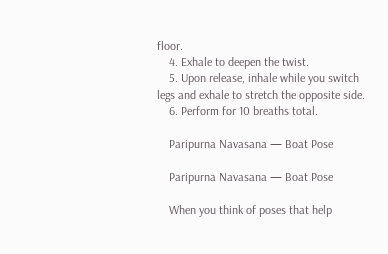floor.
    4. Exhale to deepen the twist.
    5. Upon release, inhale while you switch legs and exhale to stretch the opposite side.
    6. Perform for 10 breaths total.

    Paripurna Navasana — Boat Pose

    Paripurna Navasana — Boat Pose

    When you think of poses that help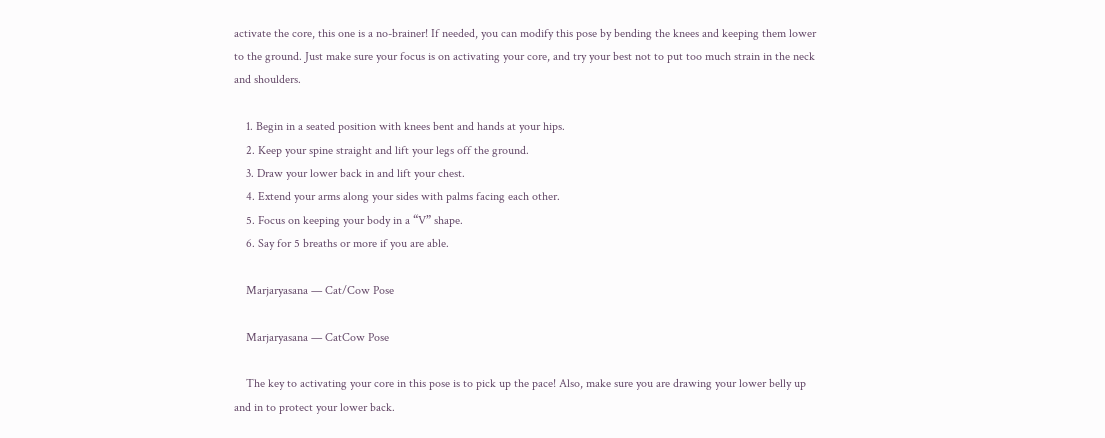activate the core, this one is a no-brainer! If needed, you can modify this pose by bending the knees and keeping them lower to the ground. Just make sure your focus is on activating your core, and try your best not to put too much strain in the neck and shoulders.

    1. Begin in a seated position with knees bent and hands at your hips.
    2. Keep your spine straight and lift your legs off the ground.
    3. Draw your lower back in and lift your chest.
    4. Extend your arms along your sides with palms facing each other.
    5. Focus on keeping your body in a “V” shape.
    6. Say for 5 breaths or more if you are able.

    Marjaryasana — Cat/Cow Pose

    Marjaryasana — CatCow Pose

    The key to activating your core in this pose is to pick up the pace! Also, make sure you are drawing your lower belly up and in to protect your lower back.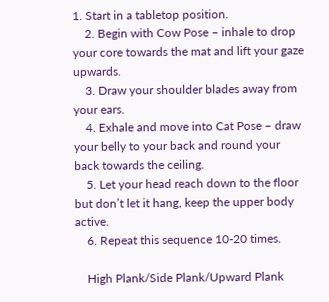1. Start in a tabletop position.
    2. Begin with Cow Pose – inhale to drop your core towards the mat and lift your gaze upwards.
    3. Draw your shoulder blades away from your ears.
    4. Exhale and move into Cat Pose – draw your belly to your back and round your back towards the ceiling.
    5. Let your head reach down to the floor but don’t let it hang, keep the upper body active.
    6. Repeat this sequence 10-20 times.

    High Plank/Side Plank/Upward Plank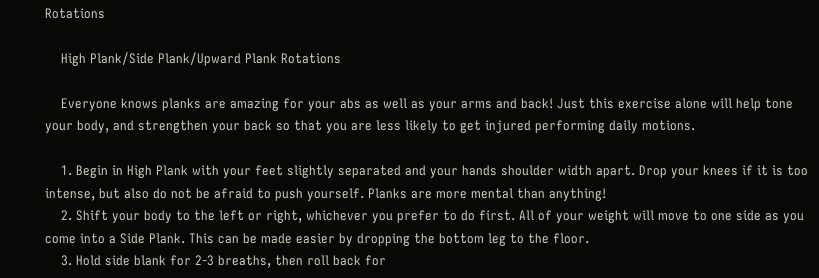Rotations

    High Plank/Side Plank/Upward Plank Rotations

    Everyone knows planks are amazing for your abs as well as your arms and back! Just this exercise alone will help tone your body, and strengthen your back so that you are less likely to get injured performing daily motions.

    1. Begin in High Plank with your feet slightly separated and your hands shoulder width apart. Drop your knees if it is too intense, but also do not be afraid to push yourself. Planks are more mental than anything!
    2. Shift your body to the left or right, whichever you prefer to do first. All of your weight will move to one side as you come into a Side Plank. This can be made easier by dropping the bottom leg to the floor.
    3. Hold side blank for 2-3 breaths, then roll back for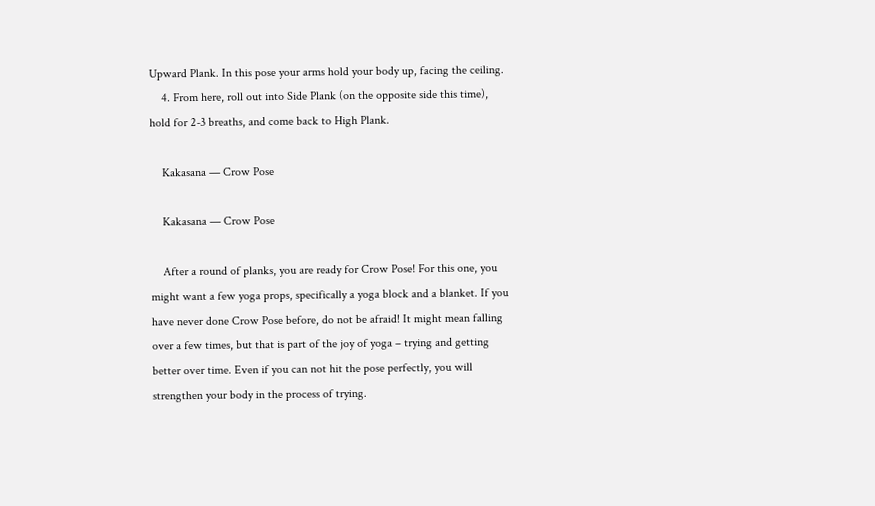Upward Plank. In this pose your arms hold your body up, facing the ceiling.
    4. From here, roll out into Side Plank (on the opposite side this time), hold for 2-3 breaths, and come back to High Plank.

    Kakasana — Crow Pose

    Kakasana — Crow Pose

    After a round of planks, you are ready for Crow Pose! For this one, you might want a few yoga props, specifically a yoga block and a blanket. If you have never done Crow Pose before, do not be afraid! It might mean falling over a few times, but that is part of the joy of yoga – trying and getting better over time. Even if you can not hit the pose perfectly, you will strengthen your body in the process of trying.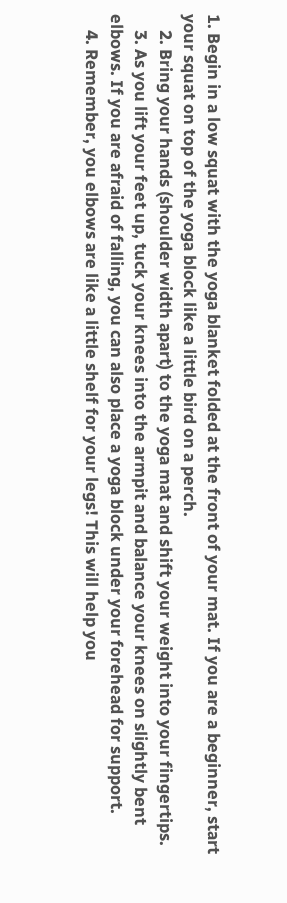1. Begin in a low squat with the yoga blanket folded at the front of your mat. If you are a beginner, start your squat on top of the yoga block like a little bird on a perch.
    2. Bring your hands (shoulder width apart) to the yoga mat and shift your weight into your fingertips.
    3. As you lift your feet up, tuck your knees into the armpit and balance your knees on slightly bent elbows. If you are afraid of falling, you can also place a yoga block under your forehead for support.
    4. Remember, you elbows are like a little shelf for your legs! This will help you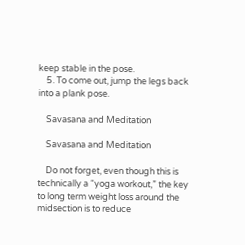keep stable in the pose.
    5. To come out, jump the legs back into a plank pose.

    Savasana and Meditation

    Savasana and Meditation

    Do not forget, even though this is technically a “yoga workout,” the key to long term weight loss around the midsection is to reduce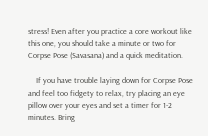stress! Even after you practice a core workout like this one, you should take a minute or two for Corpse Pose (Savasana) and a quick meditation.

    If you have trouble laying down for Corpse Pose and feel too fidgety to relax, try placing an eye pillow over your eyes and set a timer for 1-2 minutes. Bring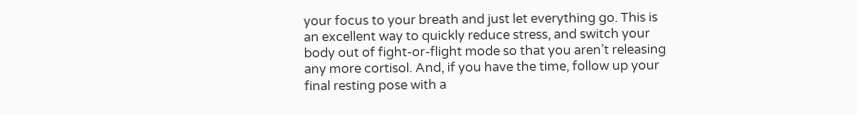your focus to your breath and just let everything go. This is an excellent way to quickly reduce stress, and switch your body out of fight-or-flight mode so that you aren’t releasing any more cortisol. And, if you have the time, follow up your final resting pose with a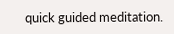quick guided meditation.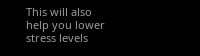This will also help you lower stress levels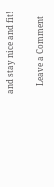and stay nice and fit!

    Leave a Comment